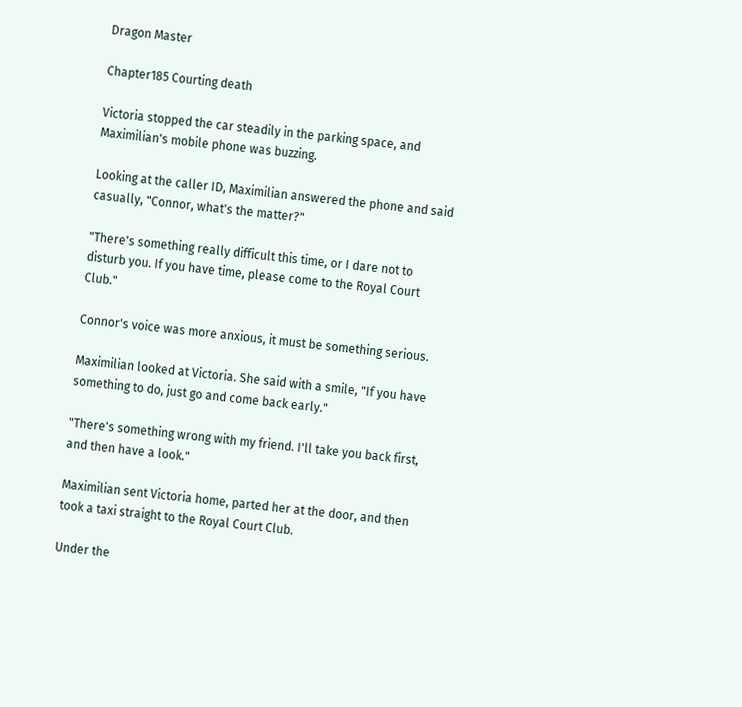Dragon Master

Chapter185 Courting death

Victoria stopped the car steadily in the parking space, and Maximilian's mobile phone was buzzing.

Looking at the caller ID, Maximilian answered the phone and said casually, "Connor, what's the matter?"

"There's something really difficult this time, or I dare not to disturb you. If you have time, please come to the Royal Court Club."

Connor's voice was more anxious, it must be something serious.

Maximilian looked at Victoria. She said with a smile, "If you have something to do, just go and come back early."

"There's something wrong with my friend. I'll take you back first, and then have a look."

Maximilian sent Victoria home, parted her at the door, and then took a taxi straight to the Royal Court Club.

Under the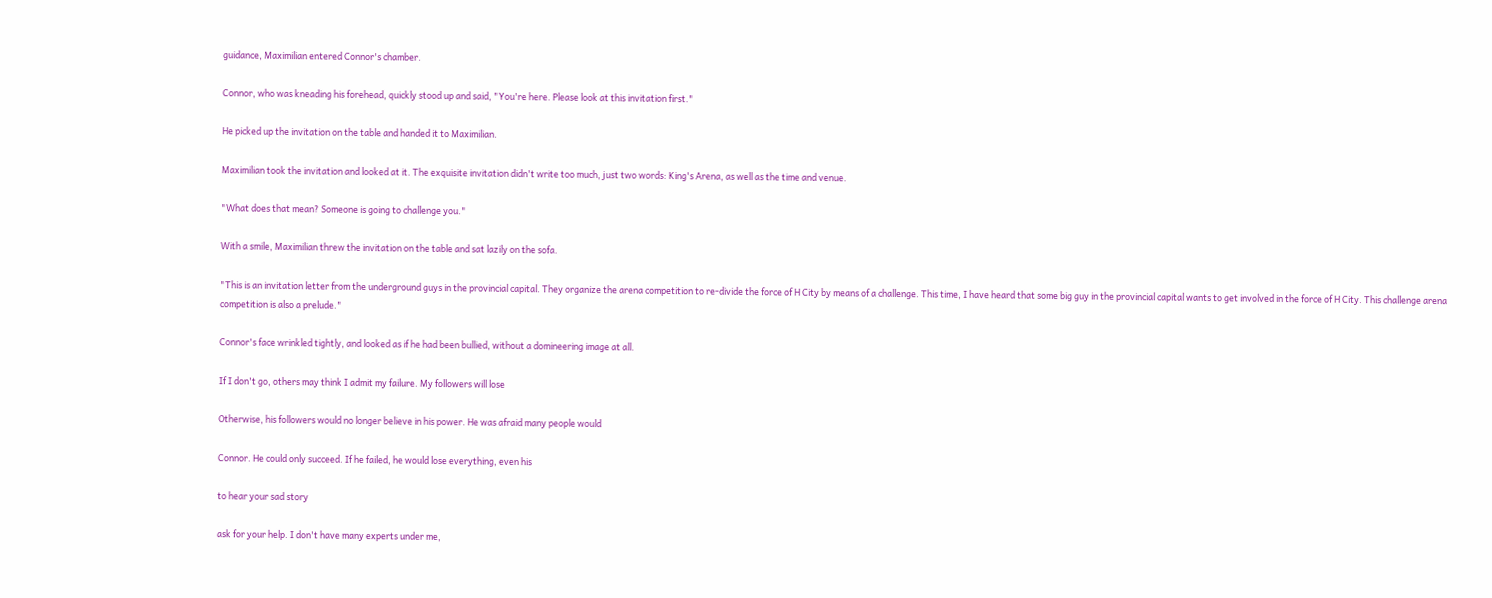guidance, Maximilian entered Connor's chamber.

Connor, who was kneading his forehead, quickly stood up and said, "You're here. Please look at this invitation first."

He picked up the invitation on the table and handed it to Maximilian.

Maximilian took the invitation and looked at it. The exquisite invitation didn't write too much, just two words: King's Arena, as well as the time and venue.

"What does that mean? Someone is going to challenge you."

With a smile, Maximilian threw the invitation on the table and sat lazily on the sofa.

"This is an invitation letter from the underground guys in the provincial capital. They organize the arena competition to re-divide the force of H City by means of a challenge. This time, I have heard that some big guy in the provincial capital wants to get involved in the force of H City. This challenge arena competition is also a prelude."

Connor's face wrinkled tightly, and looked as if he had been bullied, without a domineering image at all.

If I don't go, others may think I admit my failure. My followers will lose

Otherwise, his followers would no longer believe in his power. He was afraid many people would

Connor. He could only succeed. If he failed, he would lose everything, even his

to hear your sad story

ask for your help. I don't have many experts under me,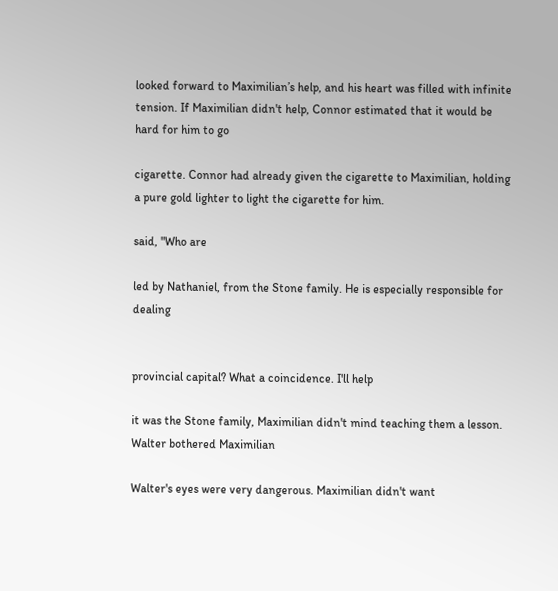looked forward to Maximilian’s help, and his heart was filled with infinite tension. If Maximilian didn't help, Connor estimated that it would be hard for him to go

cigarette. Connor had already given the cigarette to Maximilian, holding a pure gold lighter to light the cigarette for him.

said, "Who are

led by Nathaniel, from the Stone family. He is especially responsible for dealing


provincial capital? What a coincidence. I'll help

it was the Stone family, Maximilian didn't mind teaching them a lesson. Walter bothered Maximilian

Walter's eyes were very dangerous. Maximilian didn't want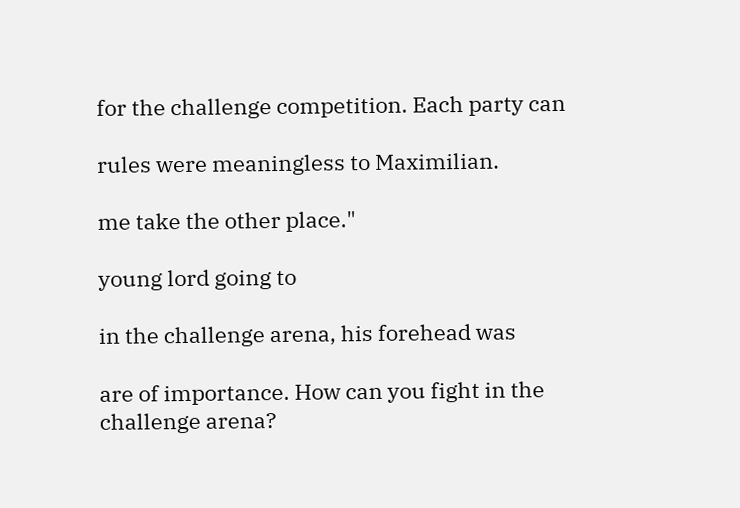for the challenge competition. Each party can

rules were meaningless to Maximilian.

me take the other place."

young lord going to

in the challenge arena, his forehead was

are of importance. How can you fight in the challenge arena?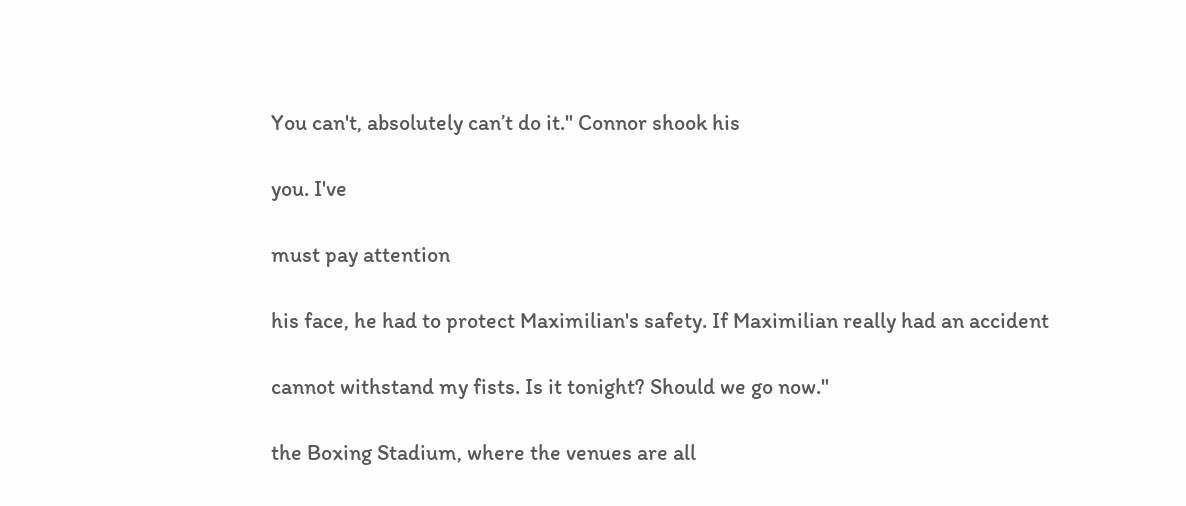You can't, absolutely can’t do it." Connor shook his

you. I've

must pay attention

his face, he had to protect Maximilian's safety. If Maximilian really had an accident

cannot withstand my fists. Is it tonight? Should we go now."

the Boxing Stadium, where the venues are all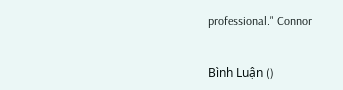professional." Connor


Bình Luận ()